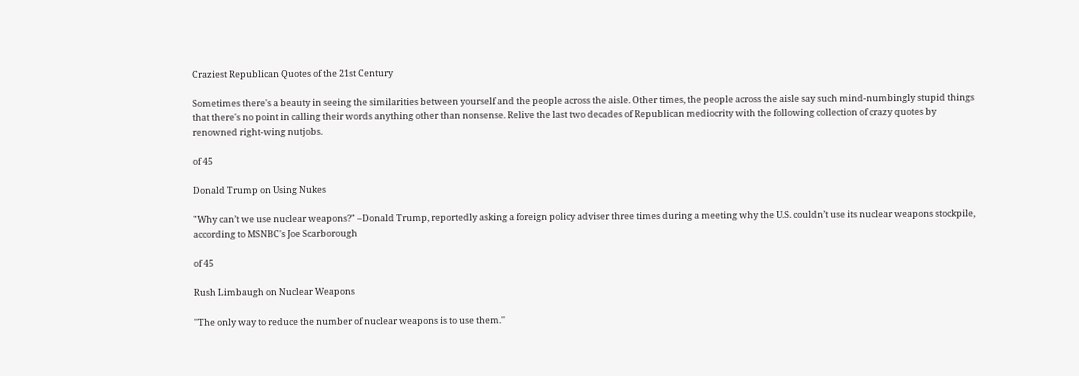Craziest Republican Quotes of the 21st Century

Sometimes there's a beauty in seeing the similarities between yourself and the people across the aisle. Other times, the people across the aisle say such mind-numbingly stupid things that there's no point in calling their words anything other than nonsense. Relive the last two decades of Republican mediocrity with the following collection of crazy quotes by renowned right-wing nutjobs.

of 45

Donald Trump on Using Nukes

"Why can’t we use nuclear weapons?" –Donald Trump, reportedly asking a foreign policy adviser three times during a meeting why the U.S. couldn’t use its nuclear weapons stockpile, according to MSNBC's Joe Scarborough

of 45

Rush Limbaugh on Nuclear Weapons

''The only way to reduce the number of nuclear weapons is to use them.''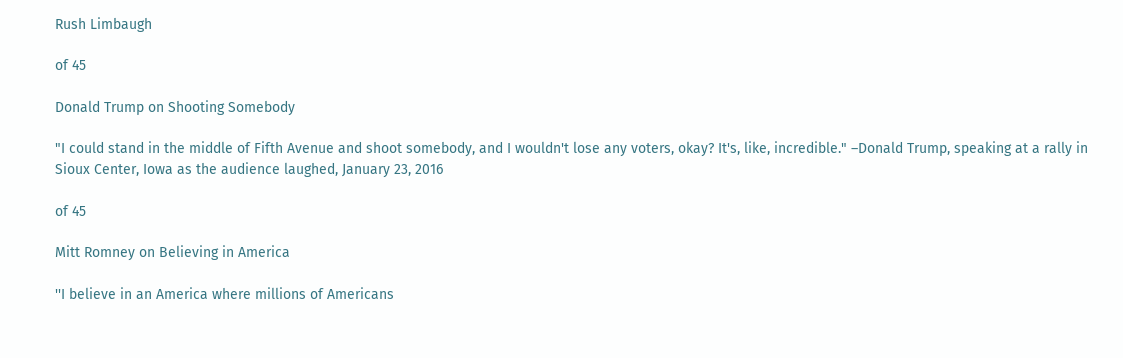Rush Limbaugh

of 45

Donald Trump on Shooting Somebody

"I could stand in the middle of Fifth Avenue and shoot somebody, and I wouldn't lose any voters, okay? It's, like, incredible." –Donald Trump, speaking at a rally in Sioux Center, Iowa as the audience laughed, January 23, 2016

of 45

Mitt Romney on Believing in America

''I believe in an America where millions of Americans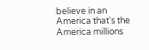believe in an America that's the America millions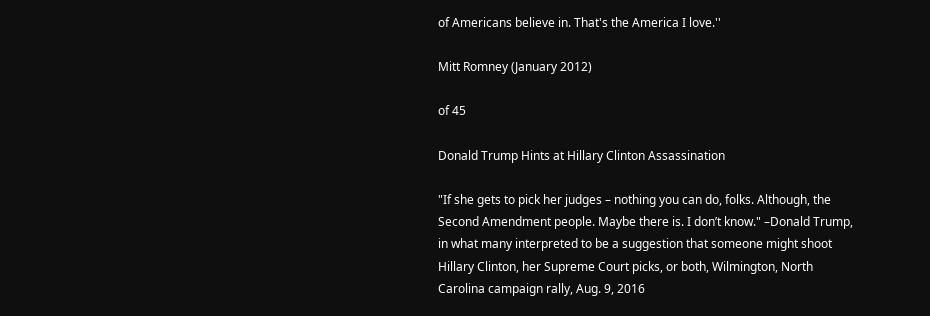of Americans believe in. That's the America I love.''

Mitt Romney (January 2012)

of 45

Donald Trump Hints at Hillary Clinton Assassination

"If she gets to pick her judges – nothing you can do, folks. Although, the Second Amendment people. Maybe there is. I don’t know." –Donald Trump, in what many interpreted to be a suggestion that someone might shoot Hillary Clinton, her Supreme Court picks, or both, Wilmington, North Carolina campaign rally, Aug. 9, 2016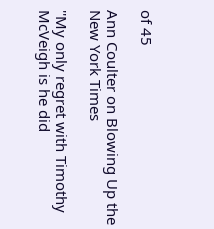of 45

Ann Coulter on Blowing Up the New York Times

''My only regret with Timothy McVeigh is he did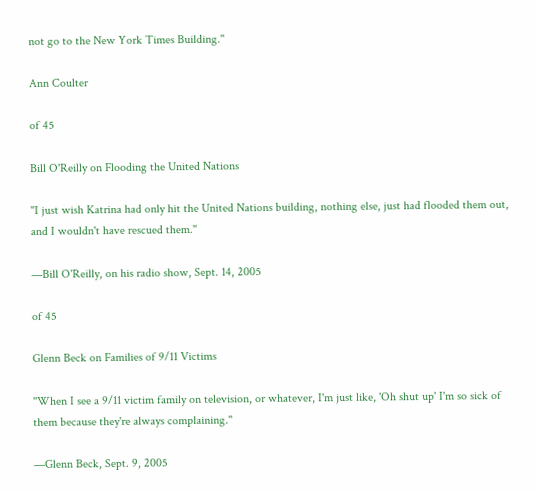not go to the New York Times Building.''

Ann Coulter

of 45

Bill O'Reilly on Flooding the United Nations

''I just wish Katrina had only hit the United Nations building, nothing else, just had flooded them out, and I wouldn't have rescued them.''

—Bill O'Reilly, on his radio show, Sept. 14, 2005

of 45

Glenn Beck on Families of 9/11 Victims

''When I see a 9/11 victim family on television, or whatever, I'm just like, 'Oh shut up' I'm so sick of them because they're always complaining.''

—Glenn Beck, Sept. 9, 2005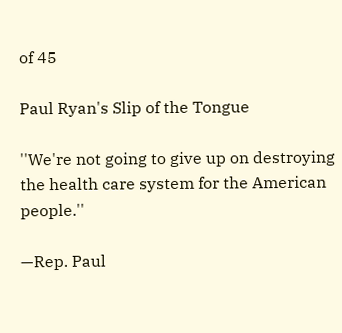of 45

Paul Ryan's Slip of the Tongue

''We're not going to give up on destroying the health care system for the American people.''

—Rep. Paul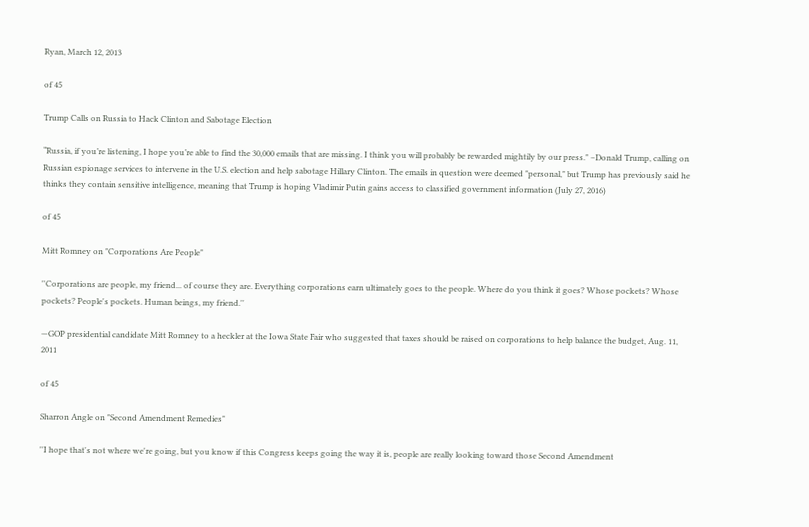Ryan, March 12, 2013

of 45

Trump Calls on Russia to Hack Clinton and Sabotage Election

“Russia, if you’re listening, I hope you’re able to find the 30,000 emails that are missing. I think you will probably be rewarded mightily by our press." –Donald Trump, calling on Russian espionage services to intervene in the U.S. election and help sabotage Hillary Clinton. The emails in question were deemed "personal," but Trump has previously said he thinks they contain sensitive intelligence, meaning that Trump is hoping Vladimir Putin gains access to classified government information (July 27, 2016)

of 45

Mitt Romney on "Corporations Are People"

''Corporations are people, my friend... of course they are. Everything corporations earn ultimately goes to the people. Where do you think it goes? Whose pockets? Whose pockets? People's pockets. Human beings, my friend.''

—GOP presidential candidate Mitt Romney to a heckler at the Iowa State Fair who suggested that taxes should be raised on corporations to help balance the budget, Aug. 11, 2011

of 45

Sharron Angle on "Second Amendment Remedies"

''I hope that's not where we're going, but you know if this Congress keeps going the way it is, people are really looking toward those Second Amendment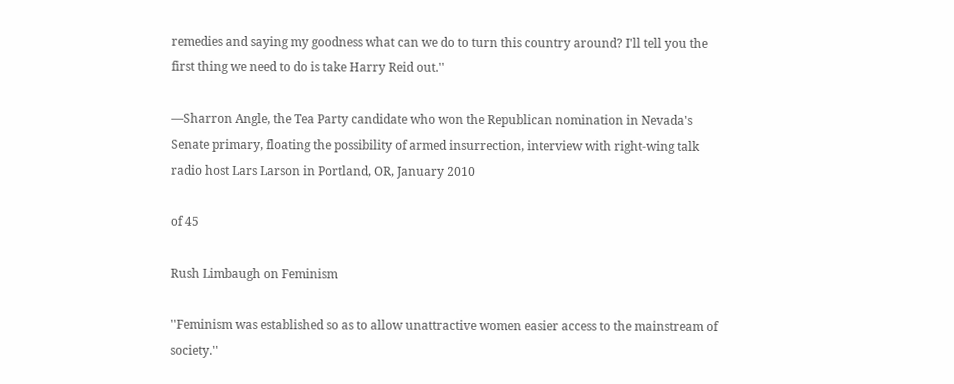remedies and saying my goodness what can we do to turn this country around? I'll tell you the first thing we need to do is take Harry Reid out.''

—Sharron Angle, the Tea Party candidate who won the Republican nomination in Nevada's Senate primary, floating the possibility of armed insurrection, interview with right-wing talk radio host Lars Larson in Portland, OR, January 2010

of 45

Rush Limbaugh on Feminism

''Feminism was established so as to allow unattractive women easier access to the mainstream of society.''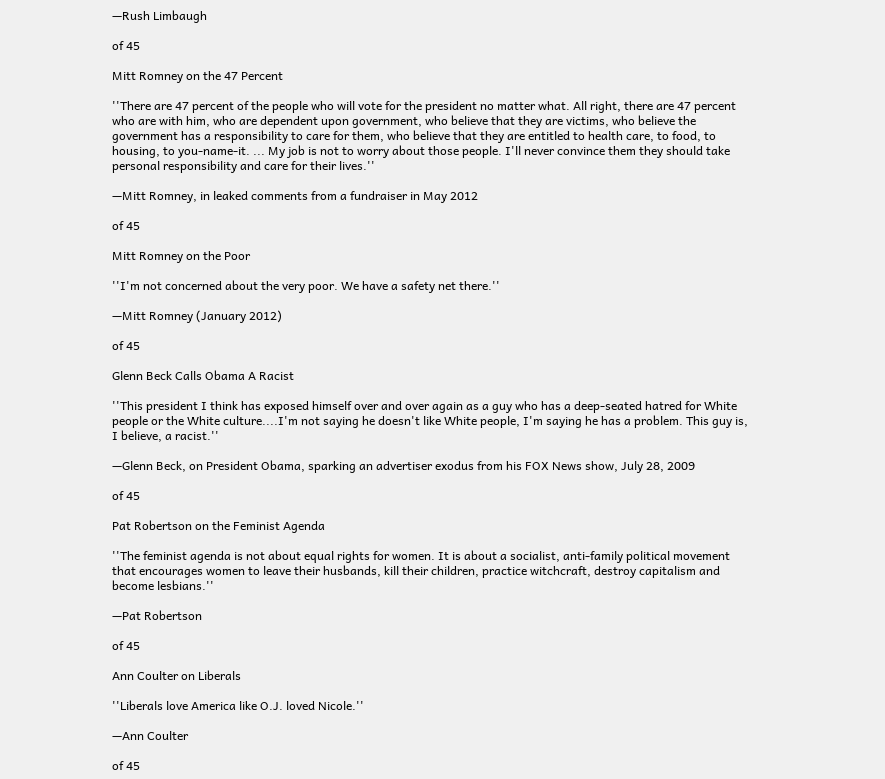—Rush Limbaugh

of 45

Mitt Romney on the 47 Percent

''There are 47 percent of the people who will vote for the president no matter what. All right, there are 47 percent who are with him, who are dependent upon government, who believe that they are victims, who believe the government has a responsibility to care for them, who believe that they are entitled to health care, to food, to housing, to you-name-it. ... My job is not to worry about those people. I'll never convince them they should take personal responsibility and care for their lives.''

—Mitt Romney, in leaked comments from a fundraiser in May 2012

of 45

Mitt Romney on the Poor

''I'm not concerned about the very poor. We have a safety net there.''

—Mitt Romney (January 2012)

of 45

Glenn Beck Calls Obama A Racist

''This president I think has exposed himself over and over again as a guy who has a deep-seated hatred for White people or the White culture....I'm not saying he doesn't like White people, I'm saying he has a problem. This guy is, I believe, a racist.''

—Glenn Beck, on President Obama, sparking an advertiser exodus from his FOX News show, July 28, 2009

of 45

Pat Robertson on the Feminist Agenda

''The feminist agenda is not about equal rights for women. It is about a socialist, anti-family political movement that encourages women to leave their husbands, kill their children, practice witchcraft, destroy capitalism and become lesbians.''

—Pat Robertson

of 45

Ann Coulter on Liberals

''Liberals love America like O.J. loved Nicole.''

—Ann Coulter

of 45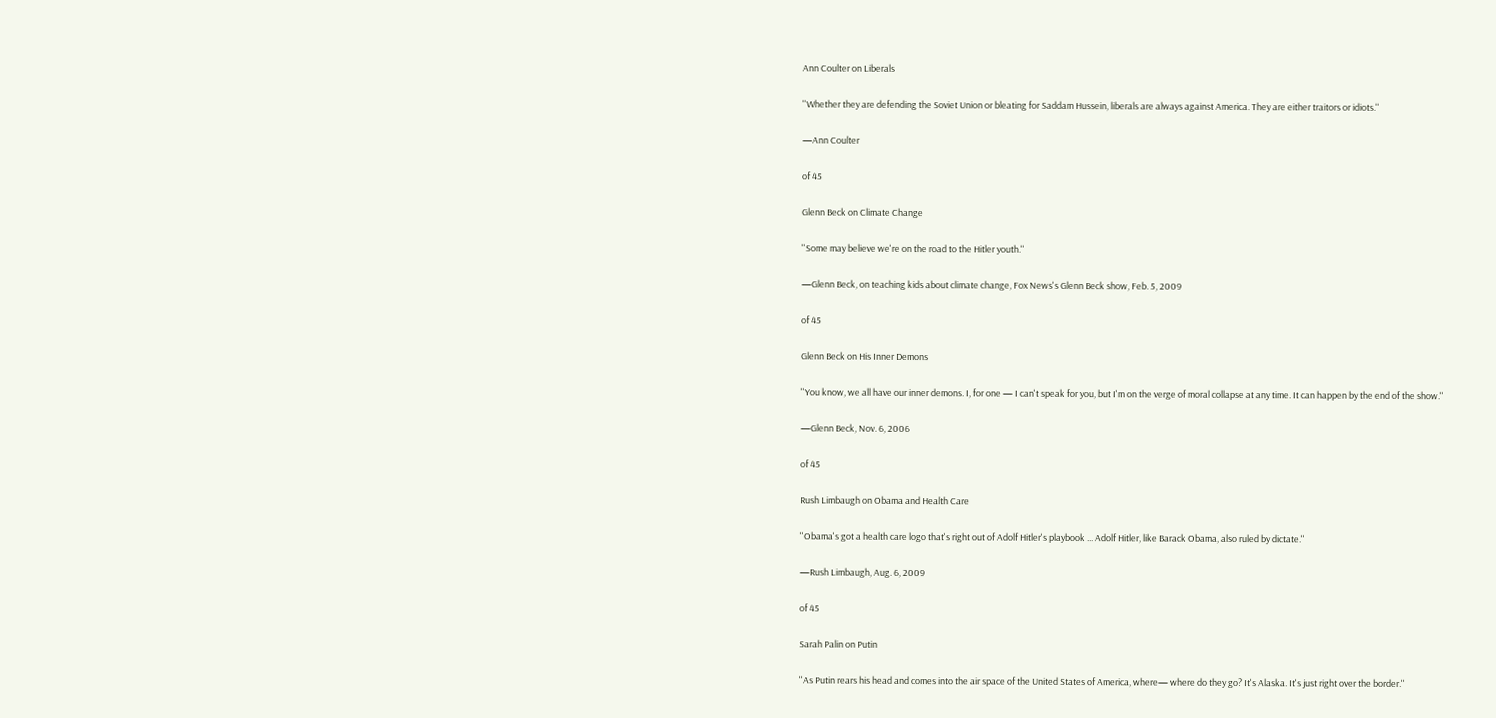Ann Coulter on Liberals

''Whether they are defending the Soviet Union or bleating for Saddam Hussein, liberals are always against America. They are either traitors or idiots.''

—Ann Coulter

of 45

Glenn Beck on Climate Change

''Some may believe we're on the road to the Hitler youth.''

—Glenn Beck, on teaching kids about climate change, Fox News's Glenn Beck show, Feb. 5, 2009

of 45

Glenn Beck on His Inner Demons

''You know, we all have our inner demons. I, for one — I can't speak for you, but I'm on the verge of moral collapse at any time. It can happen by the end of the show.''

—Glenn Beck, Nov. 6, 2006

of 45

Rush Limbaugh on Obama and Health Care

''Obama's got a health care logo that's right out of Adolf Hitler's playbook ... Adolf Hitler, like Barack Obama, also ruled by dictate.''

—Rush Limbaugh, Aug. 6, 2009

of 45

Sarah Palin on Putin

''As Putin rears his head and comes into the air space of the United States of America, where— where do they go? It's Alaska. It's just right over the border.''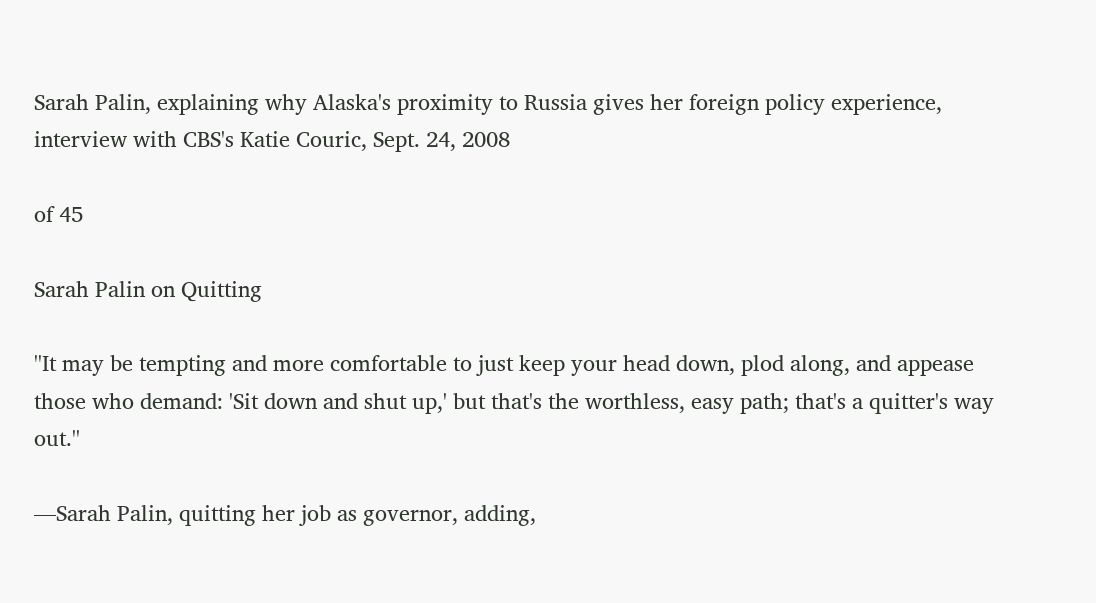Sarah Palin, explaining why Alaska's proximity to Russia gives her foreign policy experience, interview with CBS's Katie Couric, Sept. 24, 2008

of 45

Sarah Palin on Quitting

''It may be tempting and more comfortable to just keep your head down, plod along, and appease those who demand: 'Sit down and shut up,' but that's the worthless, easy path; that's a quitter's way out.''

—Sarah Palin, quitting her job as governor, adding,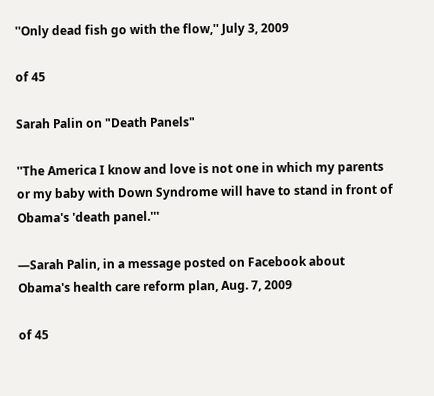''Only dead fish go with the flow,'' July 3, 2009

of 45

Sarah Palin on "Death Panels"

''The America I know and love is not one in which my parents or my baby with Down Syndrome will have to stand in front of Obama's 'death panel.'''

—Sarah Palin, in a message posted on Facebook about Obama's health care reform plan, Aug. 7, 2009

of 45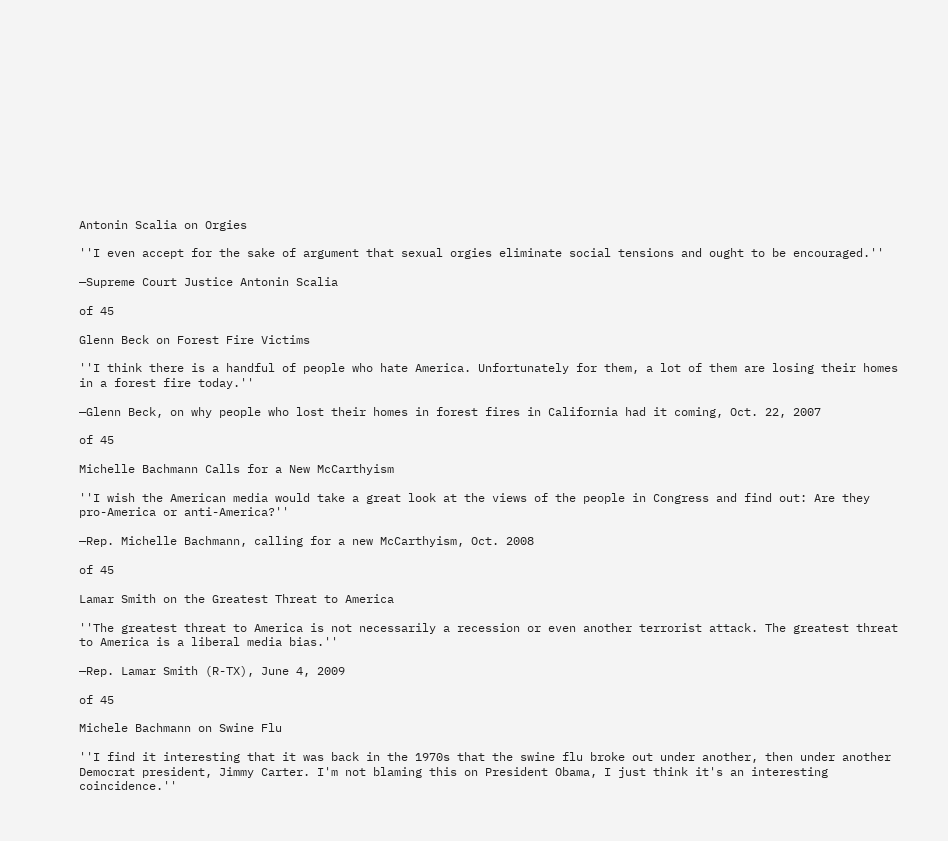Antonin Scalia on Orgies

''I even accept for the sake of argument that sexual orgies eliminate social tensions and ought to be encouraged.''

—Supreme Court Justice Antonin Scalia

of 45

Glenn Beck on Forest Fire Victims

''I think there is a handful of people who hate America. Unfortunately for them, a lot of them are losing their homes in a forest fire today.''

—Glenn Beck, on why people who lost their homes in forest fires in California had it coming, Oct. 22, 2007

of 45

Michelle Bachmann Calls for a New McCarthyism

''I wish the American media would take a great look at the views of the people in Congress and find out: Are they pro-America or anti-America?''

—Rep. Michelle Bachmann, calling for a new McCarthyism, Oct. 2008

of 45

Lamar Smith on the Greatest Threat to America

''The greatest threat to America is not necessarily a recession or even another terrorist attack. The greatest threat to America is a liberal media bias.''

—Rep. Lamar Smith (R-TX), June 4, 2009

of 45

Michele Bachmann on Swine Flu

''I find it interesting that it was back in the 1970s that the swine flu broke out under another, then under another Democrat president, Jimmy Carter. I'm not blaming this on President Obama, I just think it's an interesting coincidence.''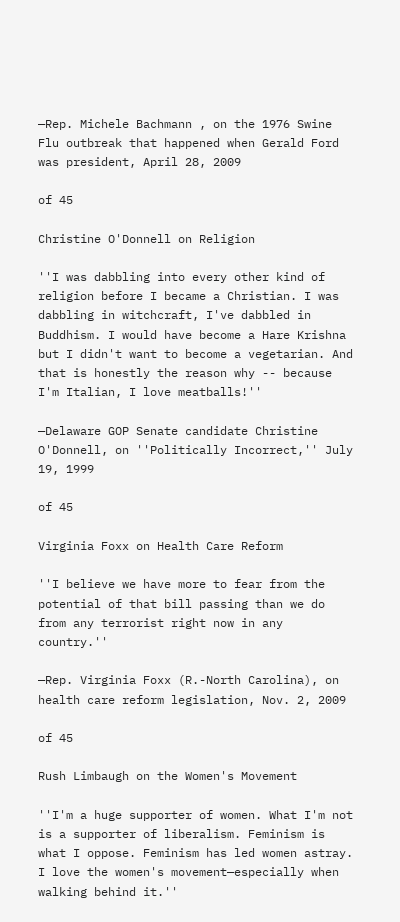—Rep. Michele Bachmann , on the 1976 Swine Flu outbreak that happened when Gerald Ford was president, April 28, 2009

of 45

Christine O'Donnell on Religion

''I was dabbling into every other kind of religion before I became a Christian. I was dabbling in witchcraft, I've dabbled in Buddhism. I would have become a Hare Krishna but I didn't want to become a vegetarian. And that is honestly the reason why -- because I'm Italian, I love meatballs!''

—Delaware GOP Senate candidate Christine O'Donnell, on ''Politically Incorrect,'' July 19, 1999

of 45

Virginia Foxx on Health Care Reform

''I believe we have more to fear from the potential of that bill passing than we do from any terrorist right now in any country.''

—Rep. Virginia Foxx (R.-North Carolina), on health care reform legislation, Nov. 2, 2009

of 45

Rush Limbaugh on the Women's Movement

''I'm a huge supporter of women. What I'm not is a supporter of liberalism. Feminism is what I oppose. Feminism has led women astray. I love the women's movement—especially when walking behind it.''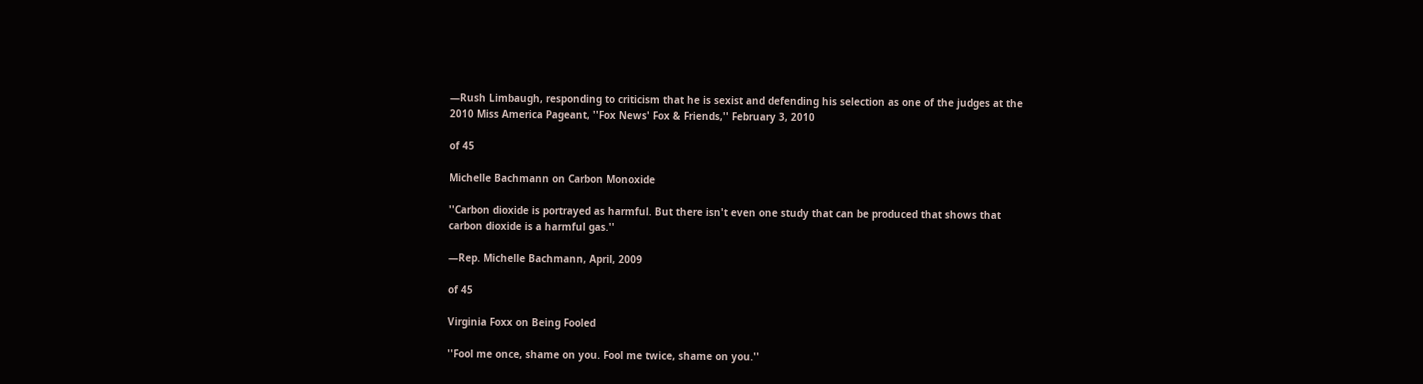—Rush Limbaugh, responding to criticism that he is sexist and defending his selection as one of the judges at the 2010 Miss America Pageant, ''Fox News' Fox & Friends,'' February 3, 2010

of 45

Michelle Bachmann on Carbon Monoxide

''Carbon dioxide is portrayed as harmful. But there isn't even one study that can be produced that shows that carbon dioxide is a harmful gas.''

—Rep. Michelle Bachmann, April, 2009

of 45

Virginia Foxx on Being Fooled

''Fool me once, shame on you. Fool me twice, shame on you.''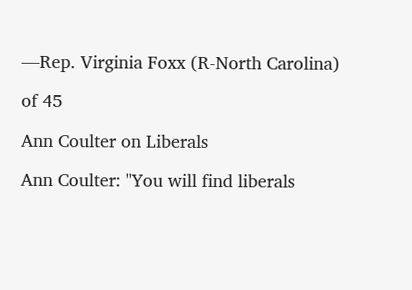—Rep. Virginia Foxx (R-North Carolina)

of 45

Ann Coulter on Liberals

Ann Coulter: ''You will find liberals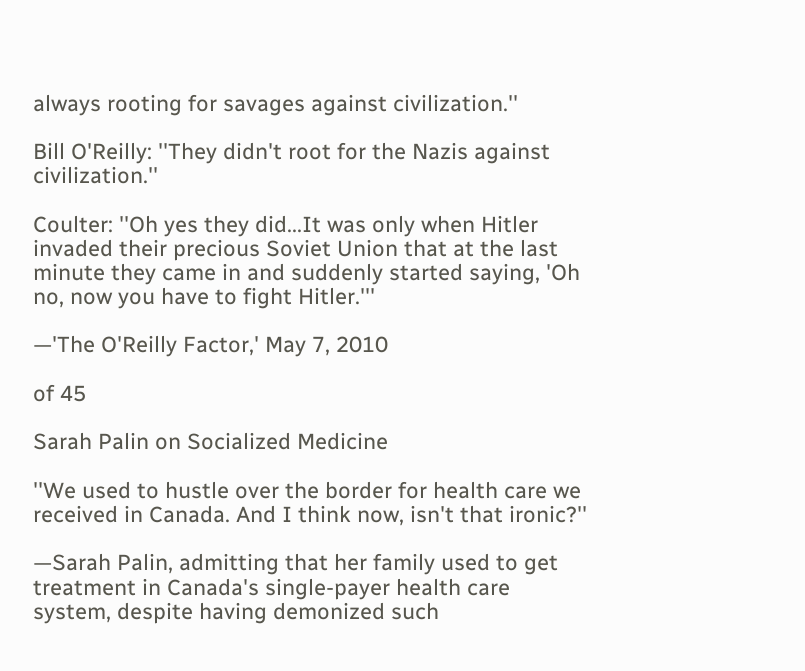always rooting for savages against civilization.''

Bill O'Reilly: ''They didn't root for the Nazis against civilization.''

Coulter: ''Oh yes they did...It was only when Hitler invaded their precious Soviet Union that at the last minute they came in and suddenly started saying, 'Oh no, now you have to fight Hitler.'''

—'The O'Reilly Factor,' May 7, 2010

of 45

Sarah Palin on Socialized Medicine

''We used to hustle over the border for health care we received in Canada. And I think now, isn't that ironic?''

—Sarah Palin, admitting that her family used to get treatment in Canada's single-payer health care system, despite having demonized such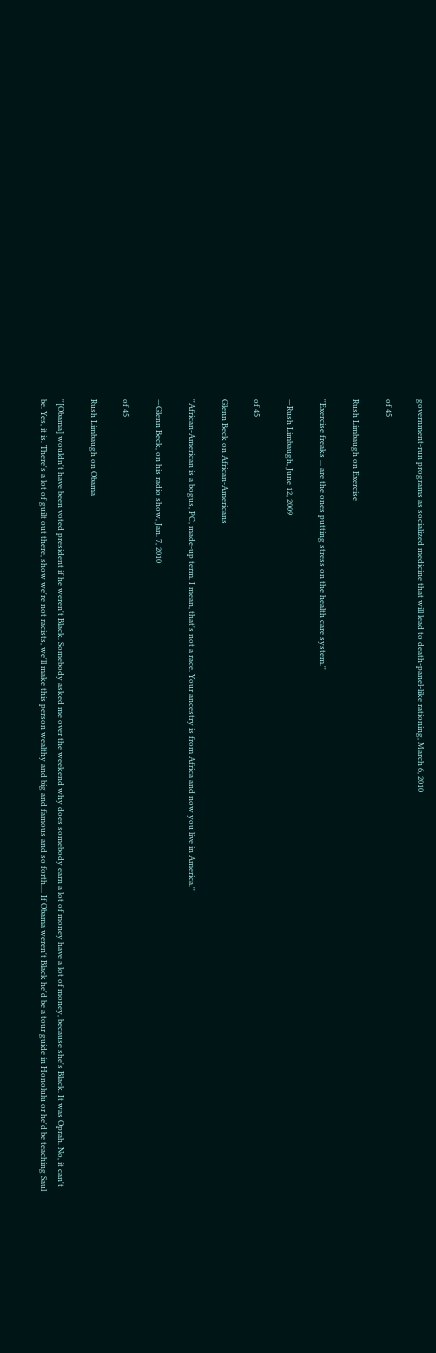government-run programs as socialized medicine that will lead to death-panel-like rationing, March 6, 2010

of 45

Rush Limbaugh on Exercise

''Exercise freaks ... are the ones putting stress on the health care system.''

—Rush Limbaugh, June 12, 2009

of 45

Glenn Beck on African-Americans

''African-American is a bogus, PC, made-up term. I mean, that's not a race. Your ancestry is from Africa and now you live in America.''

—Glenn Beck, on his radio show, Jan. 7, 2010

of 45

Rush Limbaugh on Obama

''[Obama] wouldn't have been voted president if he weren't Black. Somebody asked me over the weekend why does somebody earn a lot of money have a lot of money, because she's Black. It was Oprah. No, it can't be. Yes, it is. There's a lot of guilt out there, show we're not racists, we'll make this person wealthy and big and famous and so forth.... If Obama weren't Black he'd be a tour guide in Honolulu or he'd be teaching Saul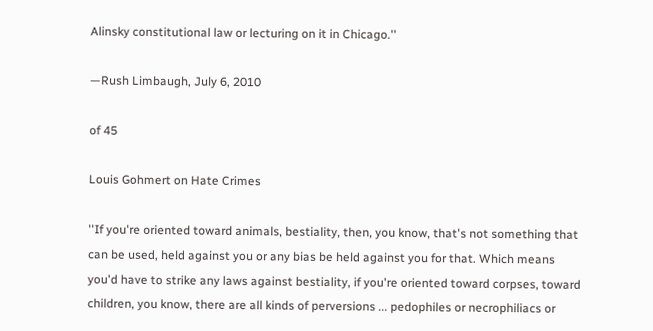Alinsky constitutional law or lecturing on it in Chicago.''

—Rush Limbaugh, July 6, 2010

of 45

Louis Gohmert on Hate Crimes

''If you're oriented toward animals, bestiality, then, you know, that's not something that can be used, held against you or any bias be held against you for that. Which means you'd have to strike any laws against bestiality, if you're oriented toward corpses, toward children, you know, there are all kinds of perversions ... pedophiles or necrophiliacs or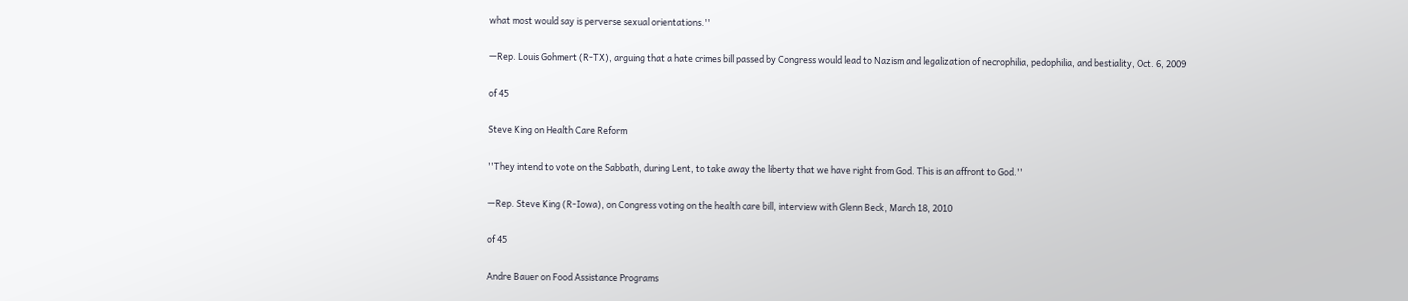what most would say is perverse sexual orientations.''

—Rep. Louis Gohmert (R-TX), arguing that a hate crimes bill passed by Congress would lead to Nazism and legalization of necrophilia, pedophilia, and bestiality, Oct. 6, 2009

of 45

Steve King on Health Care Reform

''They intend to vote on the Sabbath, during Lent, to take away the liberty that we have right from God. This is an affront to God.''

—Rep. Steve King (R-Iowa), on Congress voting on the health care bill, interview with Glenn Beck, March 18, 2010

of 45

Andre Bauer on Food Assistance Programs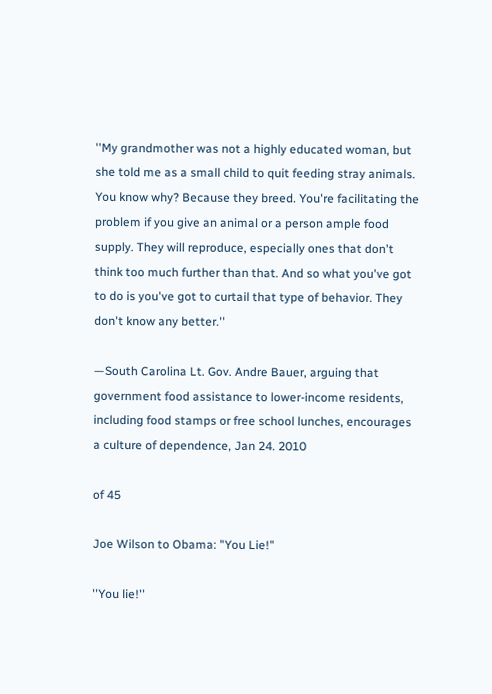''My grandmother was not a highly educated woman, but she told me as a small child to quit feeding stray animals. You know why? Because they breed. You're facilitating the problem if you give an animal or a person ample food supply. They will reproduce, especially ones that don't think too much further than that. And so what you've got to do is you've got to curtail that type of behavior. They don't know any better.''

—South Carolina Lt. Gov. Andre Bauer, arguing that government food assistance to lower-income residents, including food stamps or free school lunches, encourages a culture of dependence, Jan 24. 2010

of 45

Joe Wilson to Obama: "You Lie!"

''You lie!''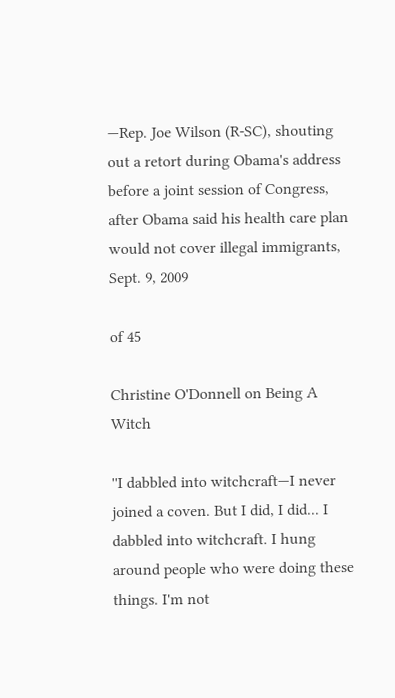—Rep. Joe Wilson (R-SC), shouting out a retort during Obama's address before a joint session of Congress, after Obama said his health care plan would not cover illegal immigrants, Sept. 9, 2009

of 45

Christine O'Donnell on Being A Witch

''I dabbled into witchcraft—I never joined a coven. But I did, I did... I dabbled into witchcraft. I hung around people who were doing these things. I'm not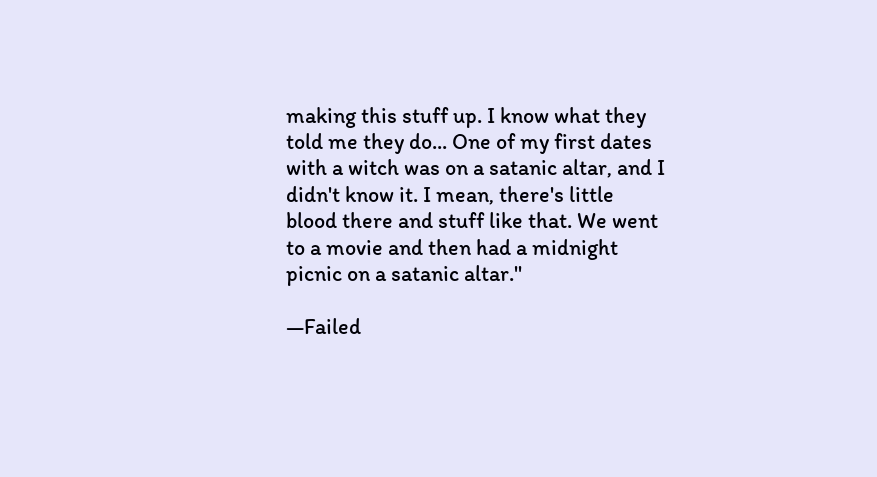making this stuff up. I know what they told me they do... One of my first dates with a witch was on a satanic altar, and I didn't know it. I mean, there's little blood there and stuff like that. We went to a movie and then had a midnight picnic on a satanic altar.''

—Failed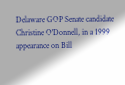Delaware GOP Senate candidate Christine O'Donnell, in a 1999 appearance on Bill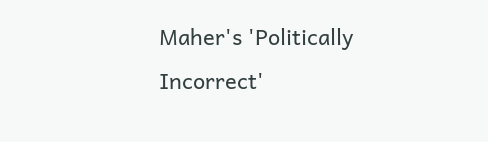Maher's 'Politically Incorrect'